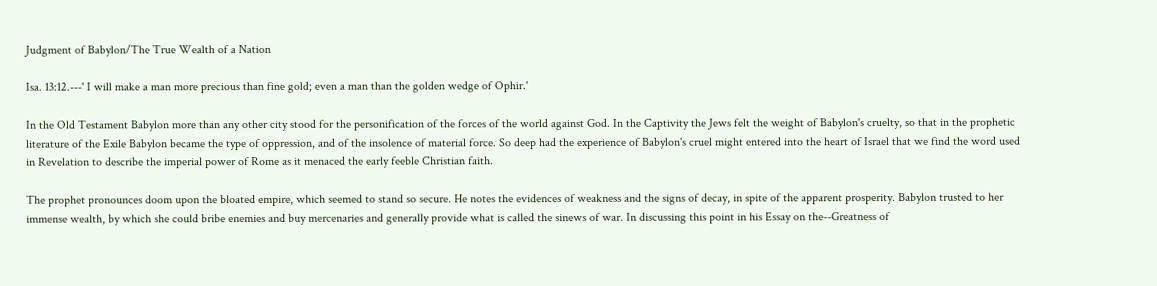Judgment of Babylon/The True Wealth of a Nation

Isa. 13:12.---' I will make a man more precious than fine gold; even a man than the golden wedge of Ophir.'

In the Old Testament Babylon more than any other city stood for the personification of the forces of the world against God. In the Captivity the Jews felt the weight of Babylon's cruelty, so that in the prophetic literature of the Exile Babylon became the type of oppression, and of the insolence of material force. So deep had the experience of Babylon's cruel might entered into the heart of Israel that we find the word used in Revelation to describe the imperial power of Rome as it menaced the early feeble Christian faith.

The prophet pronounces doom upon the bloated empire, which seemed to stand so secure. He notes the evidences of weakness and the signs of decay, in spite of the apparent prosperity. Babylon trusted to her immense wealth, by which she could bribe enemies and buy mercenaries and generally provide what is called the sinews of war. In discussing this point in his Essay on the--Greatness of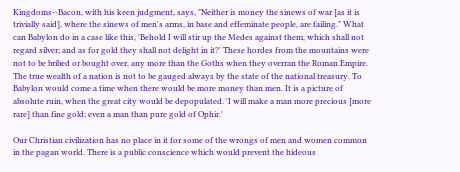Kingdoms--Bacon, with his keen judgment, says, "Neither is money the sinews of war [as it is trivially said], where the sinews of men's arms, in base and effeminate people, are failing." What can Babylon do in a case like this, 'Behold I will stir up the Medes against them, which shall not regard silver; and as for gold they shall not delight in it?' These hordes from the mountains were not to be bribed or bought over, any more than the Goths when they overran the Roman Empire. The true wealth of a nation is not to be gauged always by the state of the national treasury. To Babylon would come a time when there would be more money than men. It is a picture of absolute ruin, when the great city would be depopulated. 'I will make a man more precious [more rare] than fine gold; even a man than pure gold of Ophir.'

Our Christian civilization has no place in it for some of the wrongs of men and women common in the pagan world. There is a public conscience which would prevent the hideous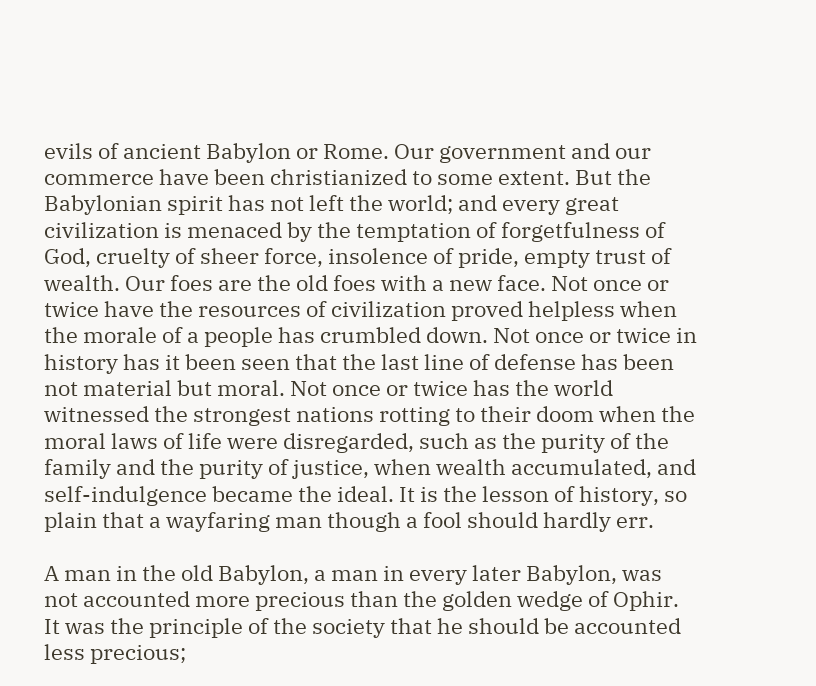evils of ancient Babylon or Rome. Our government and our commerce have been christianized to some extent. But the Babylonian spirit has not left the world; and every great civilization is menaced by the temptation of forgetfulness of God, cruelty of sheer force, insolence of pride, empty trust of wealth. Our foes are the old foes with a new face. Not once or twice have the resources of civilization proved helpless when the morale of a people has crumbled down. Not once or twice in history has it been seen that the last line of defense has been not material but moral. Not once or twice has the world witnessed the strongest nations rotting to their doom when the moral laws of life were disregarded, such as the purity of the family and the purity of justice, when wealth accumulated, and self-indulgence became the ideal. It is the lesson of history, so plain that a wayfaring man though a fool should hardly err.

A man in the old Babylon, a man in every later Babylon, was not accounted more precious than the golden wedge of Ophir. It was the principle of the society that he should be accounted less precious;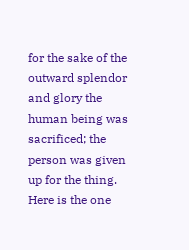for the sake of the outward splendor and glory the human being was sacrificed; the person was given up for the thing. Here is the one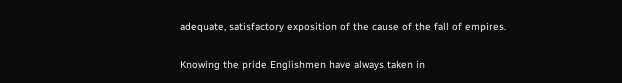adequate, satisfactory exposition of the cause of the fall of empires.

Knowing the pride Englishmen have always taken in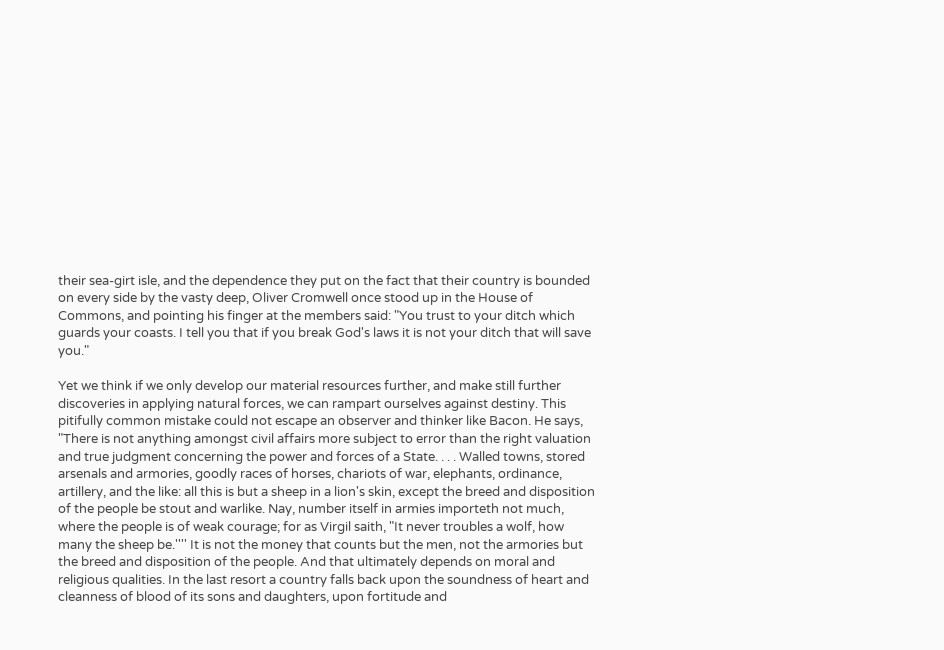their sea-girt isle, and the dependence they put on the fact that their country is bounded on every side by the vasty deep, Oliver Cromwell once stood up in the House of Commons, and pointing his finger at the members said: "You trust to your ditch which guards your coasts. I tell you that if you break God's laws it is not your ditch that will save you."

Yet we think if we only develop our material resources further, and make still further discoveries in applying natural forces, we can rampart ourselves against destiny. This pitifully common mistake could not escape an observer and thinker like Bacon. He says, "There is not anything amongst civil affairs more subject to error than the right valuation and true judgment concerning the power and forces of a State. . . . Walled towns, stored arsenals and armories, goodly races of horses, chariots of war, elephants, ordinance, artillery, and the like: all this is but a sheep in a lion's skin, except the breed and disposition of the people be stout and warlike. Nay, number itself in armies importeth not much, where the people is of weak courage; for as Virgil saith, "It never troubles a wolf, how many the sheep be.'''' It is not the money that counts but the men, not the armories but the breed and disposition of the people. And that ultimately depends on moral and religious qualities. In the last resort a country falls back upon the soundness of heart and cleanness of blood of its sons and daughters, upon fortitude and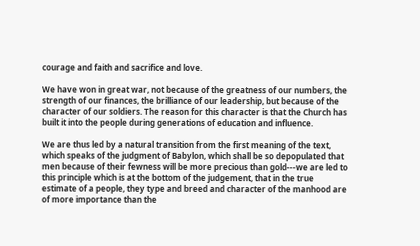courage and faith and sacrifice and love.

We have won in great war, not because of the greatness of our numbers, the strength of our finances, the brilliance of our leadership, but because of the character of our soldiers. The reason for this character is that the Church has built it into the people during generations of education and influence.

We are thus led by a natural transition from the first meaning of the text, which speaks of the judgment of Babylon, which shall be so depopulated that men because of their fewness will be more precious than gold---we are led to this principle which is at the bottom of the judgement, that in the true estimate of a people, they type and breed and character of the manhood are of more importance than the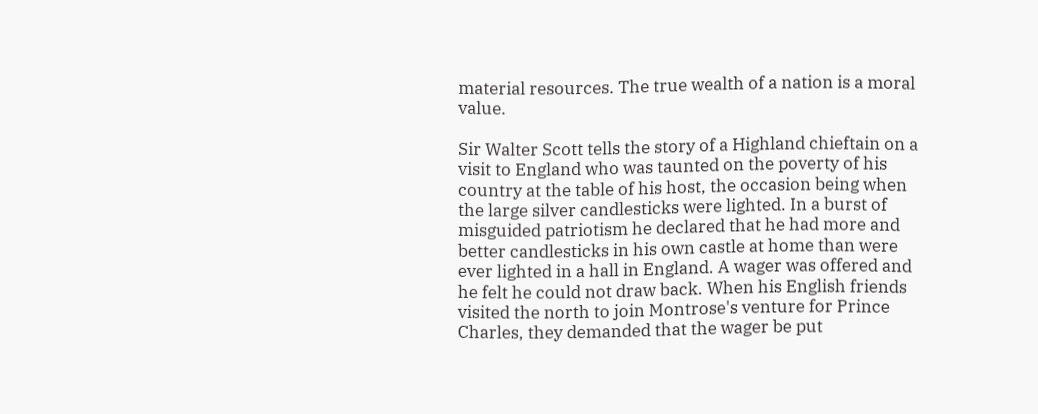material resources. The true wealth of a nation is a moral value.

Sir Walter Scott tells the story of a Highland chieftain on a visit to England who was taunted on the poverty of his country at the table of his host, the occasion being when the large silver candlesticks were lighted. In a burst of misguided patriotism he declared that he had more and better candlesticks in his own castle at home than were ever lighted in a hall in England. A wager was offered and he felt he could not draw back. When his English friends visited the north to join Montrose's venture for Prince Charles, they demanded that the wager be put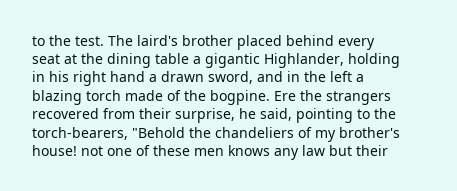to the test. The laird's brother placed behind every seat at the dining table a gigantic Highlander, holding in his right hand a drawn sword, and in the left a blazing torch made of the bogpine. Ere the strangers recovered from their surprise, he said, pointing to the torch-bearers, "Behold the chandeliers of my brother's house! not one of these men knows any law but their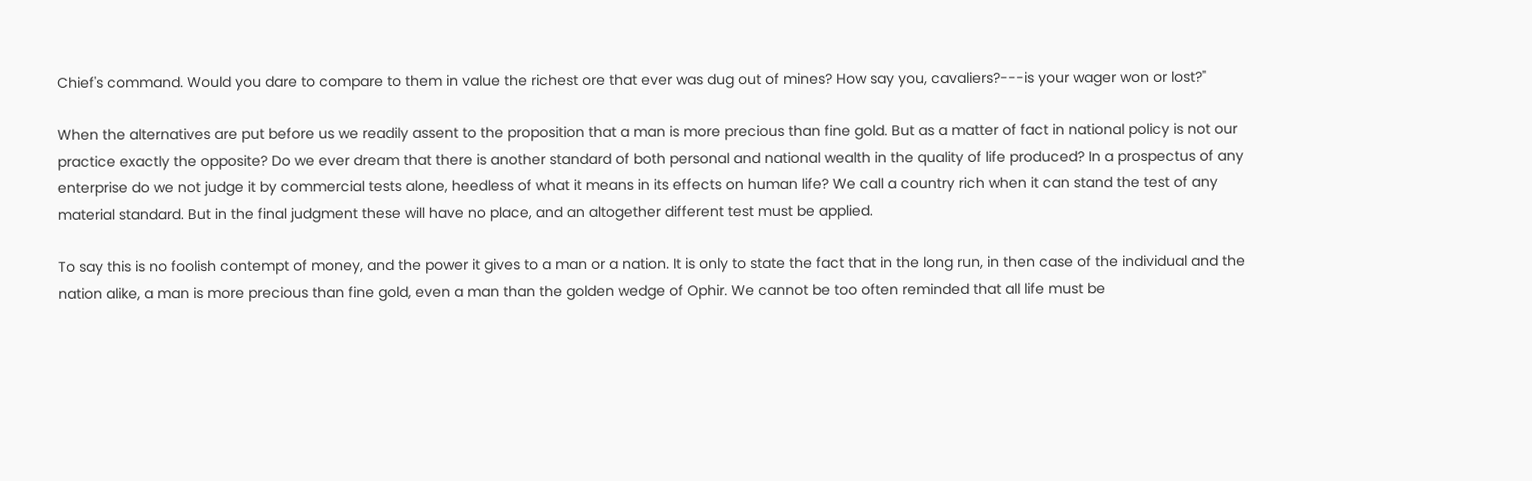Chief's command. Would you dare to compare to them in value the richest ore that ever was dug out of mines? How say you, cavaliers?---is your wager won or lost?"

When the alternatives are put before us we readily assent to the proposition that a man is more precious than fine gold. But as a matter of fact in national policy is not our practice exactly the opposite? Do we ever dream that there is another standard of both personal and national wealth in the quality of life produced? In a prospectus of any enterprise do we not judge it by commercial tests alone, heedless of what it means in its effects on human life? We call a country rich when it can stand the test of any material standard. But in the final judgment these will have no place, and an altogether different test must be applied.

To say this is no foolish contempt of money, and the power it gives to a man or a nation. It is only to state the fact that in the long run, in then case of the individual and the nation alike, a man is more precious than fine gold, even a man than the golden wedge of Ophir. We cannot be too often reminded that all life must be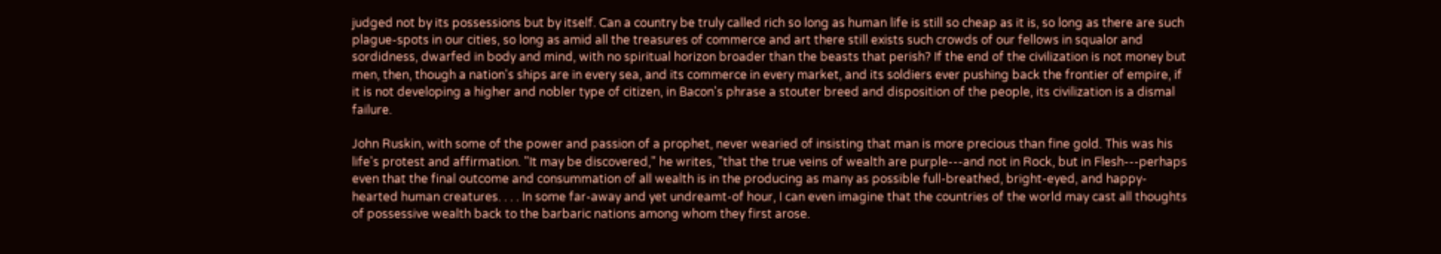judged not by its possessions but by itself. Can a country be truly called rich so long as human life is still so cheap as it is, so long as there are such plague-spots in our cities, so long as amid all the treasures of commerce and art there still exists such crowds of our fellows in squalor and sordidness, dwarfed in body and mind, with no spiritual horizon broader than the beasts that perish? If the end of the civilization is not money but men, then, though a nation's ships are in every sea, and its commerce in every market, and its soldiers ever pushing back the frontier of empire, if it is not developing a higher and nobler type of citizen, in Bacon's phrase a stouter breed and disposition of the people, its civilization is a dismal failure.

John Ruskin, with some of the power and passion of a prophet, never wearied of insisting that man is more precious than fine gold. This was his life's protest and affirmation. "It may be discovered," he writes, "that the true veins of wealth are purple---and not in Rock, but in Flesh---perhaps even that the final outcome and consummation of all wealth is in the producing as many as possible full-breathed, bright-eyed, and happy-hearted human creatures. . . . In some far-away and yet undreamt-of hour, I can even imagine that the countries of the world may cast all thoughts of possessive wealth back to the barbaric nations among whom they first arose.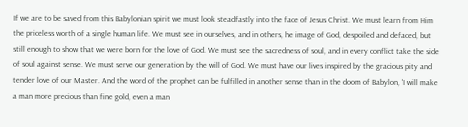If we are to be saved from this Babylonian spirit we must look steadfastly into the face of Jesus Christ. We must learn from Him the priceless worth of a single human life. We must see in ourselves, and in others, he image of God, despoiled and defaced, but still enough to show that we were born for the love of God. We must see the sacredness of soul, and in every conflict take the side of soul against sense. We must serve our generation by the will of God. We must have our lives inspired by the gracious pity and tender love of our Master. And the word of the prophet can be fulfilled in another sense than in the doom of Babylon, 'I will make a man more precious than fine gold, even a man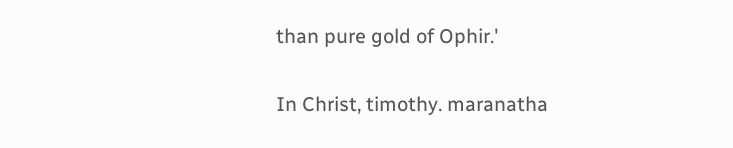than pure gold of Ophir.'

In Christ, timothy. maranatha